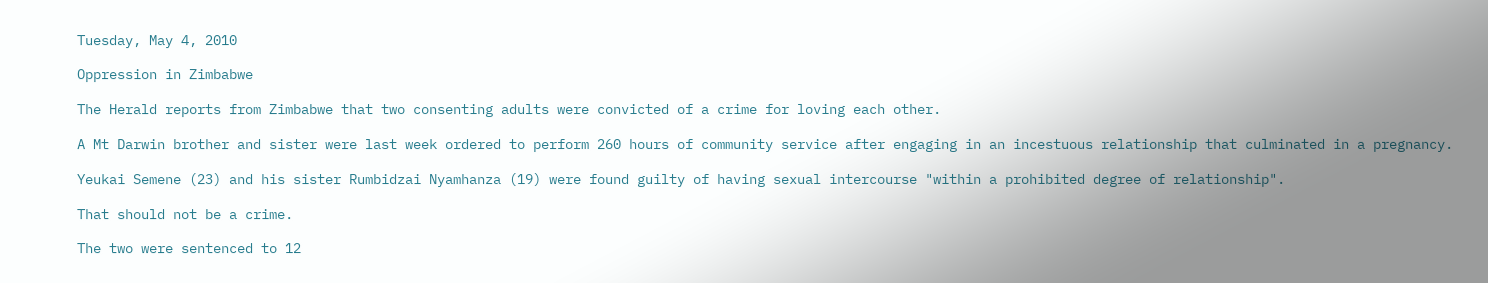Tuesday, May 4, 2010

Oppression in Zimbabwe

The Herald reports from Zimbabwe that two consenting adults were convicted of a crime for loving each other.

A Mt Darwin brother and sister were last week ordered to perform 260 hours of community service after engaging in an incestuous relationship that culminated in a pregnancy.

Yeukai Semene (23) and his sister Rumbidzai Nyamhanza (19) were found guilty of having sexual intercourse "within a prohibited degree of relationship".

That should not be a crime.

The two were sentenced to 12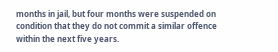months in jail, but four months were suspended on condition that they do not commit a similar offence within the next five years.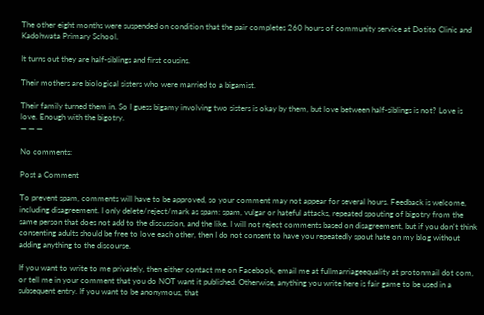The other eight months were suspended on condition that the pair completes 260 hours of community service at Dotito Clinic and Kadohwata Primary School.

It turns out they are half-siblings and first cousins.

Their mothers are biological sisters who were married to a bigamist.

Their family turned them in. So I guess bigamy involving two sisters is okay by them, but love between half-siblings is not? Love is love. Enough with the bigotry.
— — —

No comments:

Post a Comment

To prevent spam, comments will have to be approved, so your comment may not appear for several hours. Feedback is welcome, including disagreement. I only delete/reject/mark as spam: spam, vulgar or hateful attacks, repeated spouting of bigotry from the same person that does not add to the discussion, and the like. I will not reject comments based on disagreement, but if you don't think consenting adults should be free to love each other, then I do not consent to have you repeatedly spout hate on my blog without adding anything to the discourse.

If you want to write to me privately, then either contact me on Facebook, email me at fullmarriageequality at protonmail dot com, or tell me in your comment that you do NOT want it published. Otherwise, anything you write here is fair game to be used in a subsequent entry. If you want to be anonymous, that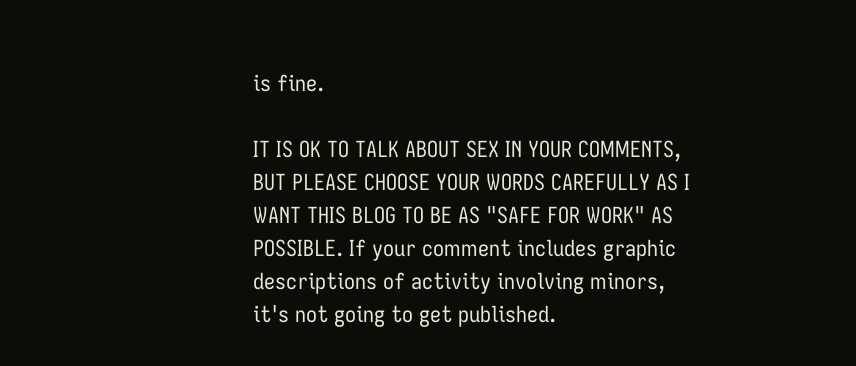is fine.

IT IS OK TO TALK ABOUT SEX IN YOUR COMMENTS, BUT PLEASE CHOOSE YOUR WORDS CAREFULLY AS I WANT THIS BLOG TO BE AS "SAFE FOR WORK" AS POSSIBLE. If your comment includes graphic descriptions of activity involving minors, it's not going to get published.